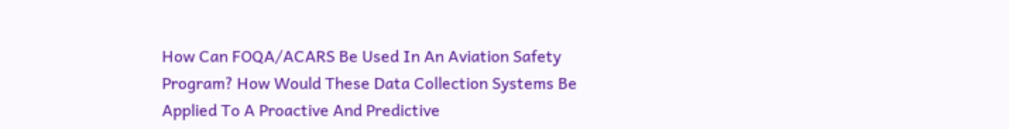How Can FOQA/ACARS Be Used In An Aviation Safety Program? How Would These Data Collection Systems Be Applied To A Proactive And Predictive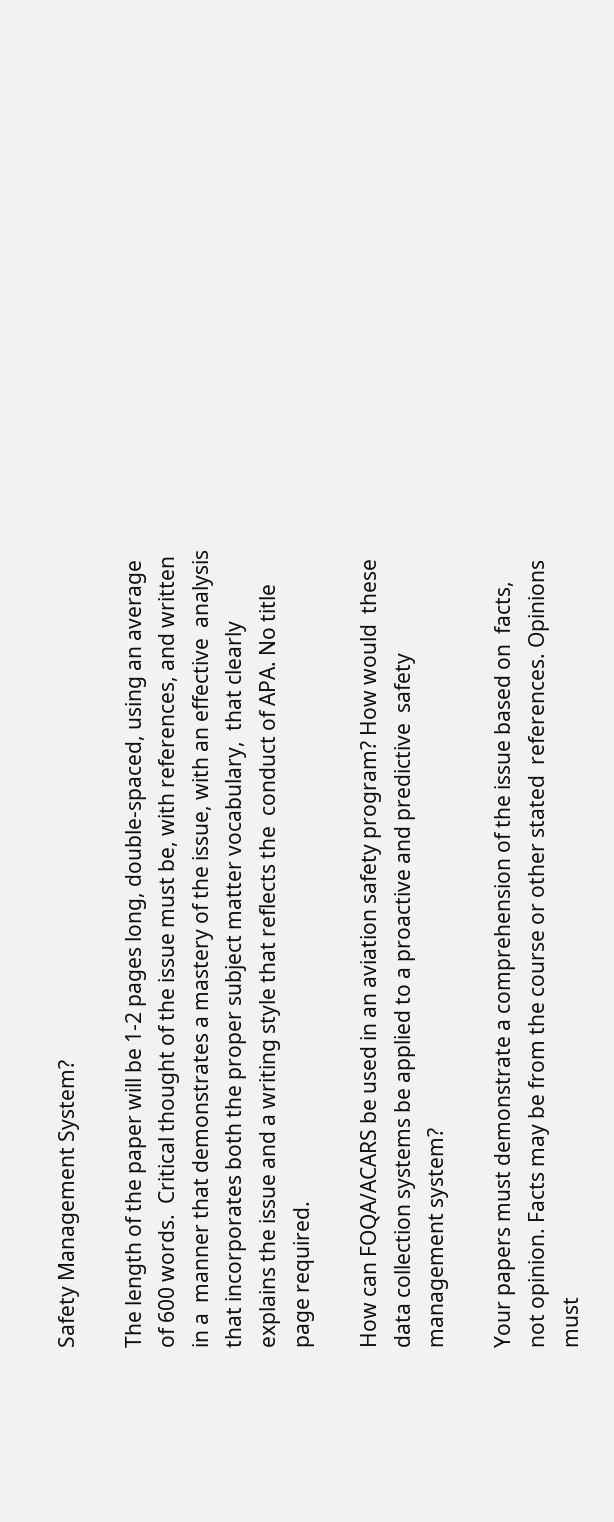Safety Management System?

The length of the paper will be 1-2 pages long, double-spaced, using an average of 600 words.  Critical thought of the issue must be, with references, and written in a  manner that demonstrates a mastery of the issue, with an effective  analysis that incorporates both the proper subject matter vocabulary,  that clearly explains the issue and a writing style that reflects the  conduct of APA. No title page required.

How can FOQA/ACARS be used in an aviation safety program? How would  these data collection systems be applied to a proactive and predictive  safety management system?

Your papers must demonstrate a comprehension of the issue based on  facts, not opinion. Facts may be from the course or other stated  references. Opinions must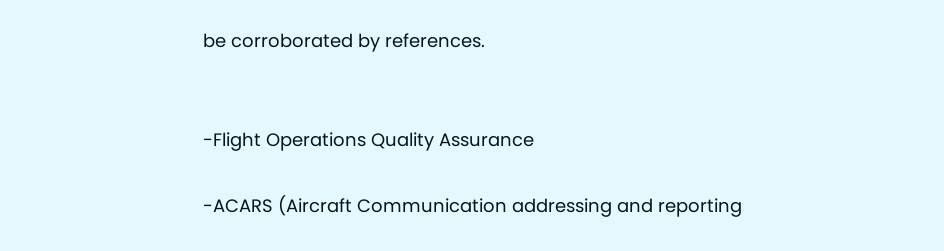be corroborated by references.


-Flight Operations Quality Assurance

-ACARS (Aircraft Communication addressing and reporting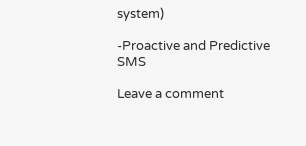system)

-Proactive and Predictive SMS

Leave a comment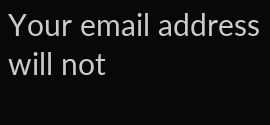Your email address will not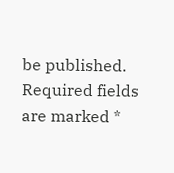be published. Required fields are marked *